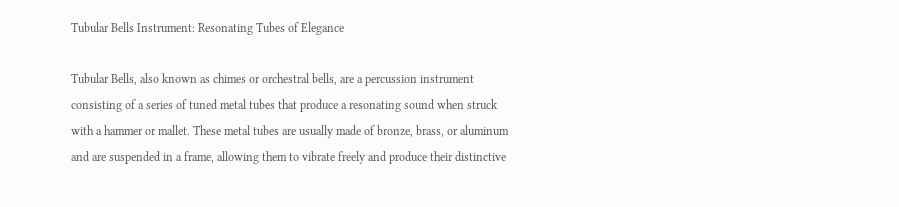Tubular Bells Instrument: Resonating Tubes of Elegance

Tubular Bells, also known as chimes or orchestral bells, are a percussion instrument consisting of a series of tuned metal tubes that produce a resonating sound when struck with a hammer or mallet. These metal tubes are usually made of bronze, brass, or aluminum and are suspended in a frame, allowing them to vibrate freely and produce their distinctive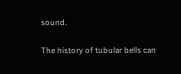sound.

The history of tubular bells can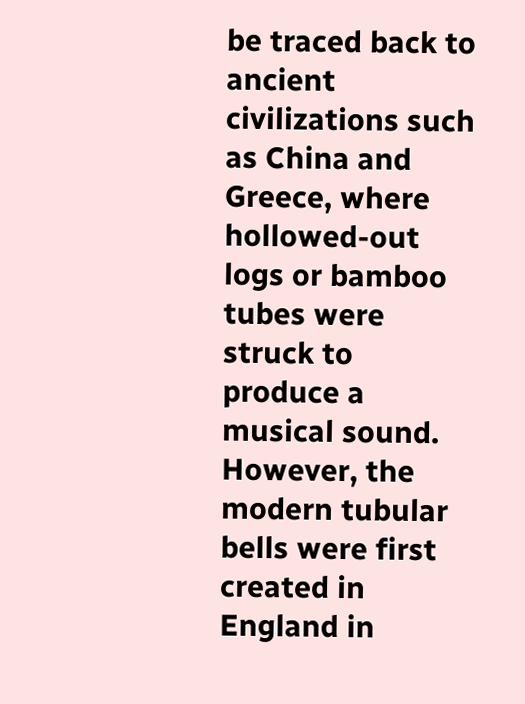be traced back to ancient civilizations such as China and Greece, where hollowed-out logs or bamboo tubes were struck to produce a musical sound. However, the modern tubular bells were first created in England in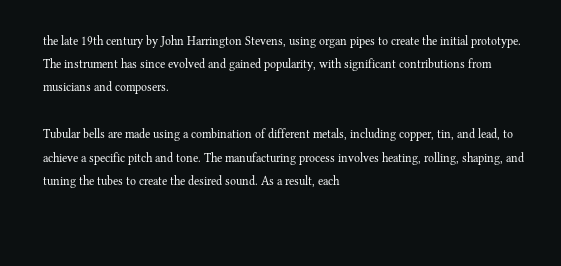the late 19th century by John Harrington Stevens, using organ pipes to create the initial prototype. The instrument has since evolved and gained popularity, with significant contributions from musicians and composers.

Tubular bells are made using a combination of different metals, including copper, tin, and lead, to achieve a specific pitch and tone. The manufacturing process involves heating, rolling, shaping, and tuning the tubes to create the desired sound. As a result, each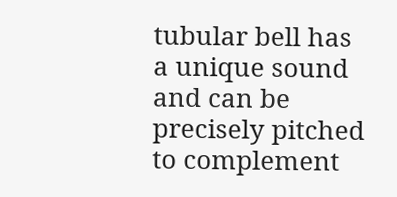tubular bell has a unique sound and can be precisely pitched to complement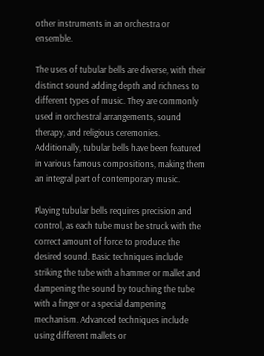other instruments in an orchestra or ensemble.

The uses of tubular bells are diverse, with their distinct sound adding depth and richness to different types of music. They are commonly used in orchestral arrangements, sound therapy, and religious ceremonies. Additionally, tubular bells have been featured in various famous compositions, making them an integral part of contemporary music.

Playing tubular bells requires precision and control, as each tube must be struck with the correct amount of force to produce the desired sound. Basic techniques include striking the tube with a hammer or mallet and dampening the sound by touching the tube with a finger or a special dampening mechanism. Advanced techniques include using different mallets or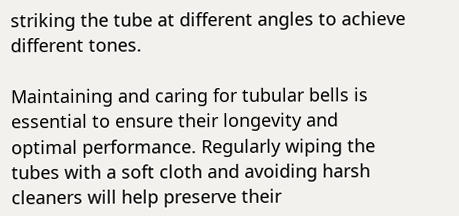striking the tube at different angles to achieve different tones.

Maintaining and caring for tubular bells is essential to ensure their longevity and optimal performance. Regularly wiping the tubes with a soft cloth and avoiding harsh cleaners will help preserve their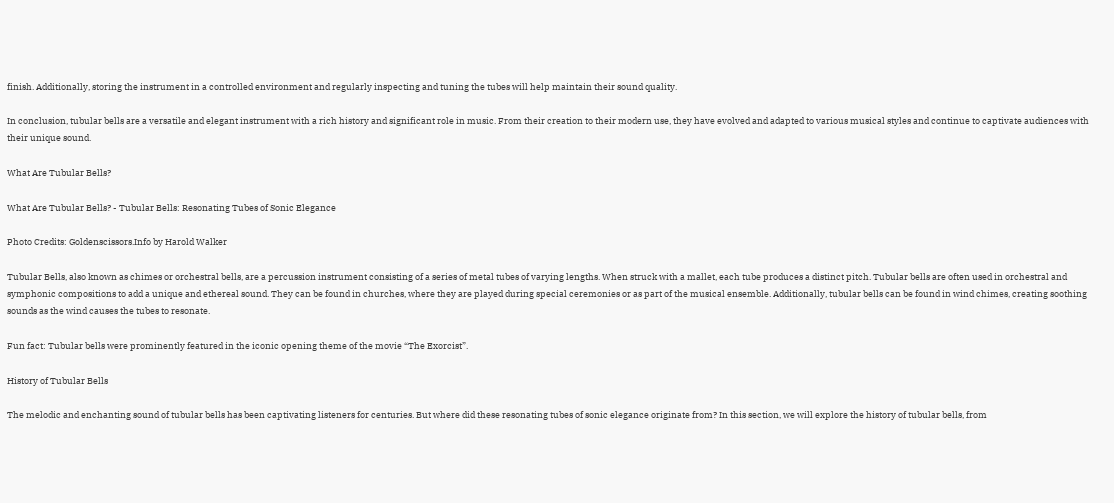finish. Additionally, storing the instrument in a controlled environment and regularly inspecting and tuning the tubes will help maintain their sound quality.

In conclusion, tubular bells are a versatile and elegant instrument with a rich history and significant role in music. From their creation to their modern use, they have evolved and adapted to various musical styles and continue to captivate audiences with their unique sound.

What Are Tubular Bells?

What Are Tubular Bells? - Tubular Bells: Resonating Tubes of Sonic Elegance

Photo Credits: Goldenscissors.Info by Harold Walker

Tubular Bells, also known as chimes or orchestral bells, are a percussion instrument consisting of a series of metal tubes of varying lengths. When struck with a mallet, each tube produces a distinct pitch. Tubular bells are often used in orchestral and symphonic compositions to add a unique and ethereal sound. They can be found in churches, where they are played during special ceremonies or as part of the musical ensemble. Additionally, tubular bells can be found in wind chimes, creating soothing sounds as the wind causes the tubes to resonate.

Fun fact: Tubular bells were prominently featured in the iconic opening theme of the movie “The Exorcist”.

History of Tubular Bells

The melodic and enchanting sound of tubular bells has been captivating listeners for centuries. But where did these resonating tubes of sonic elegance originate from? In this section, we will explore the history of tubular bells, from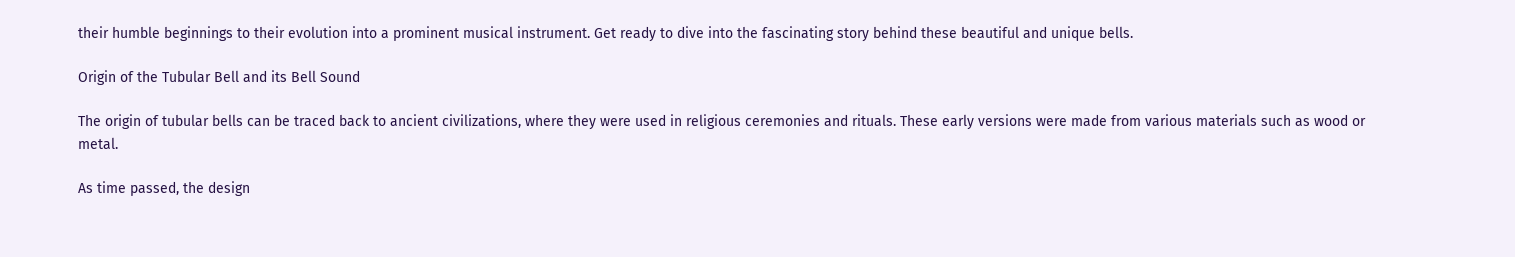their humble beginnings to their evolution into a prominent musical instrument. Get ready to dive into the fascinating story behind these beautiful and unique bells.

Origin of the Tubular Bell and its Bell Sound

The origin of tubular bells can be traced back to ancient civilizations, where they were used in religious ceremonies and rituals. These early versions were made from various materials such as wood or metal.

As time passed, the design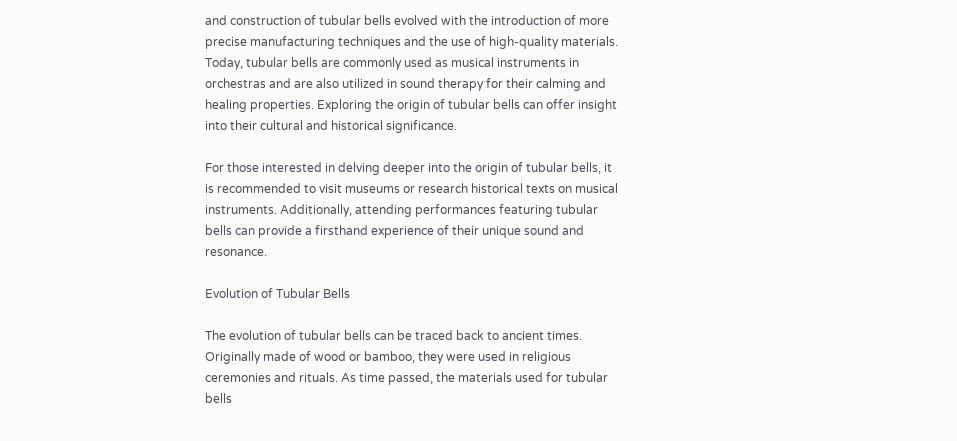and construction of tubular bells evolved with the introduction of more precise manufacturing techniques and the use of high-quality materials. Today, tubular bells are commonly used as musical instruments in orchestras and are also utilized in sound therapy for their calming and healing properties. Exploring the origin of tubular bells can offer insight into their cultural and historical significance.

For those interested in delving deeper into the origin of tubular bells, it is recommended to visit museums or research historical texts on musical instruments. Additionally, attending performances featuring tubular bells can provide a firsthand experience of their unique sound and resonance.

Evolution of Tubular Bells

The evolution of tubular bells can be traced back to ancient times. Originally made of wood or bamboo, they were used in religious ceremonies and rituals. As time passed, the materials used for tubular bells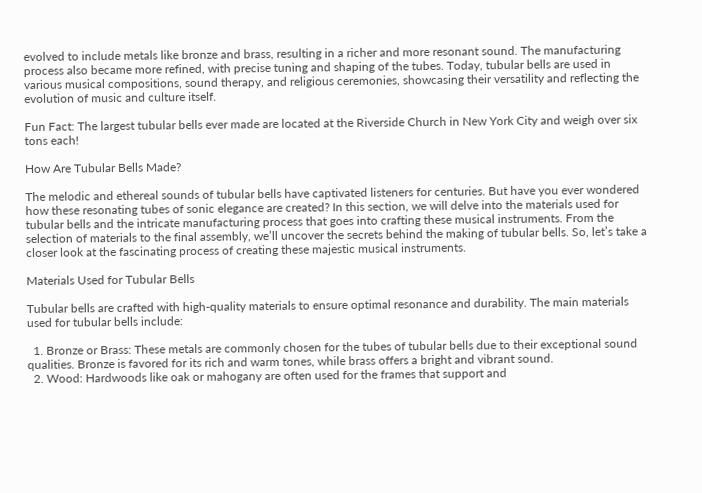evolved to include metals like bronze and brass, resulting in a richer and more resonant sound. The manufacturing process also became more refined, with precise tuning and shaping of the tubes. Today, tubular bells are used in various musical compositions, sound therapy, and religious ceremonies, showcasing their versatility and reflecting the evolution of music and culture itself.

Fun Fact: The largest tubular bells ever made are located at the Riverside Church in New York City and weigh over six tons each!

How Are Tubular Bells Made?

The melodic and ethereal sounds of tubular bells have captivated listeners for centuries. But have you ever wondered how these resonating tubes of sonic elegance are created? In this section, we will delve into the materials used for tubular bells and the intricate manufacturing process that goes into crafting these musical instruments. From the selection of materials to the final assembly, we’ll uncover the secrets behind the making of tubular bells. So, let’s take a closer look at the fascinating process of creating these majestic musical instruments.

Materials Used for Tubular Bells

Tubular bells are crafted with high-quality materials to ensure optimal resonance and durability. The main materials used for tubular bells include:

  1. Bronze or Brass: These metals are commonly chosen for the tubes of tubular bells due to their exceptional sound qualities. Bronze is favored for its rich and warm tones, while brass offers a bright and vibrant sound.
  2. Wood: Hardwoods like oak or mahogany are often used for the frames that support and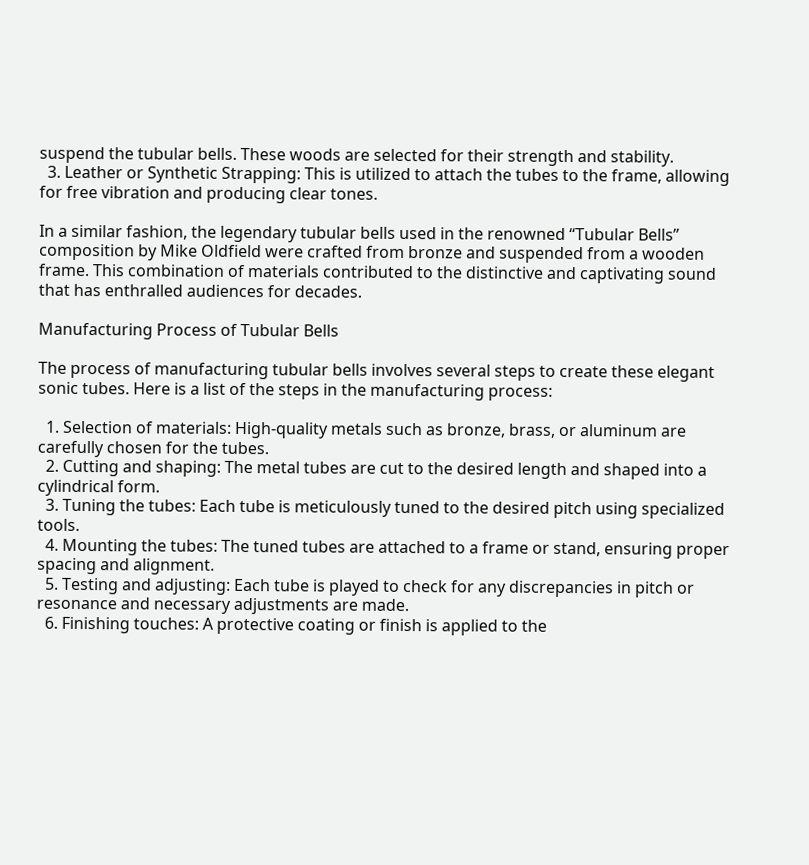suspend the tubular bells. These woods are selected for their strength and stability.
  3. Leather or Synthetic Strapping: This is utilized to attach the tubes to the frame, allowing for free vibration and producing clear tones.

In a similar fashion, the legendary tubular bells used in the renowned “Tubular Bells” composition by Mike Oldfield were crafted from bronze and suspended from a wooden frame. This combination of materials contributed to the distinctive and captivating sound that has enthralled audiences for decades.

Manufacturing Process of Tubular Bells

The process of manufacturing tubular bells involves several steps to create these elegant sonic tubes. Here is a list of the steps in the manufacturing process:

  1. Selection of materials: High-quality metals such as bronze, brass, or aluminum are carefully chosen for the tubes.
  2. Cutting and shaping: The metal tubes are cut to the desired length and shaped into a cylindrical form.
  3. Tuning the tubes: Each tube is meticulously tuned to the desired pitch using specialized tools.
  4. Mounting the tubes: The tuned tubes are attached to a frame or stand, ensuring proper spacing and alignment.
  5. Testing and adjusting: Each tube is played to check for any discrepancies in pitch or resonance and necessary adjustments are made.
  6. Finishing touches: A protective coating or finish is applied to the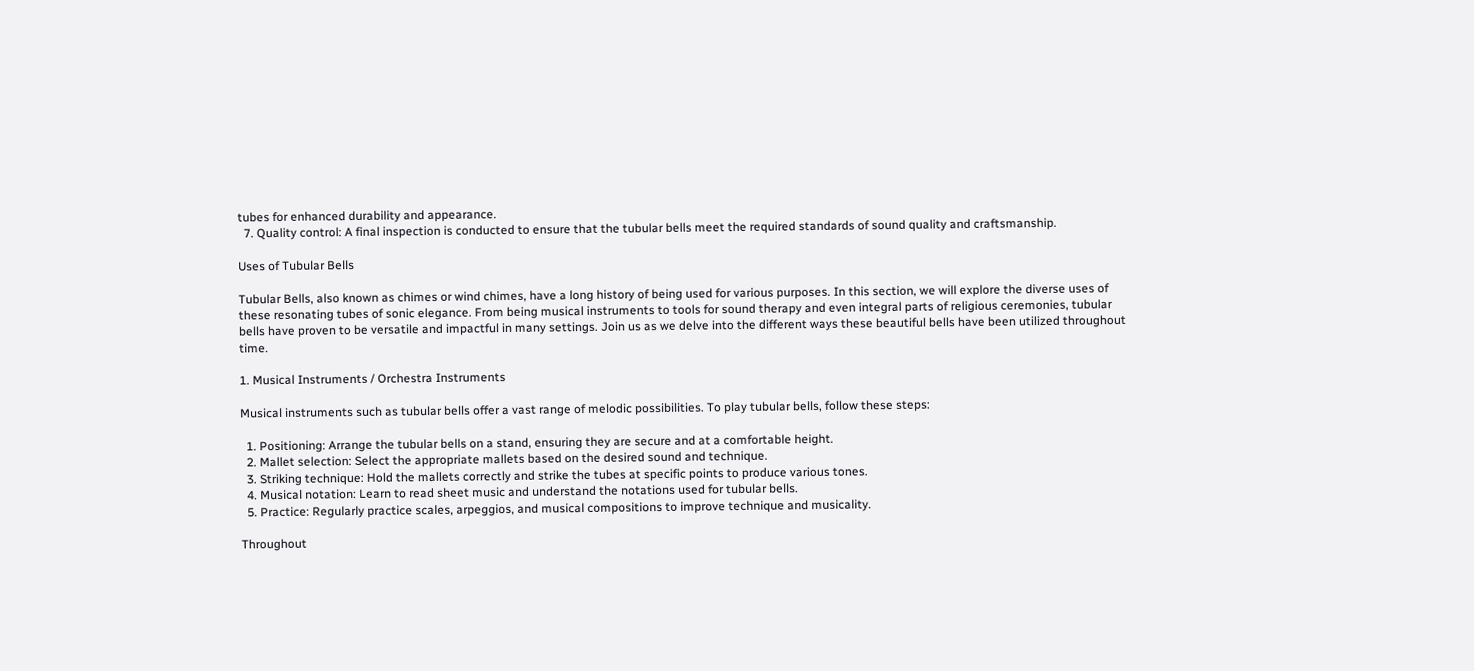tubes for enhanced durability and appearance.
  7. Quality control: A final inspection is conducted to ensure that the tubular bells meet the required standards of sound quality and craftsmanship.

Uses of Tubular Bells

Tubular Bells, also known as chimes or wind chimes, have a long history of being used for various purposes. In this section, we will explore the diverse uses of these resonating tubes of sonic elegance. From being musical instruments to tools for sound therapy and even integral parts of religious ceremonies, tubular bells have proven to be versatile and impactful in many settings. Join us as we delve into the different ways these beautiful bells have been utilized throughout time.

1. Musical Instruments / Orchestra Instruments

Musical instruments such as tubular bells offer a vast range of melodic possibilities. To play tubular bells, follow these steps:

  1. Positioning: Arrange the tubular bells on a stand, ensuring they are secure and at a comfortable height.
  2. Mallet selection: Select the appropriate mallets based on the desired sound and technique.
  3. Striking technique: Hold the mallets correctly and strike the tubes at specific points to produce various tones.
  4. Musical notation: Learn to read sheet music and understand the notations used for tubular bells.
  5. Practice: Regularly practice scales, arpeggios, and musical compositions to improve technique and musicality.

Throughout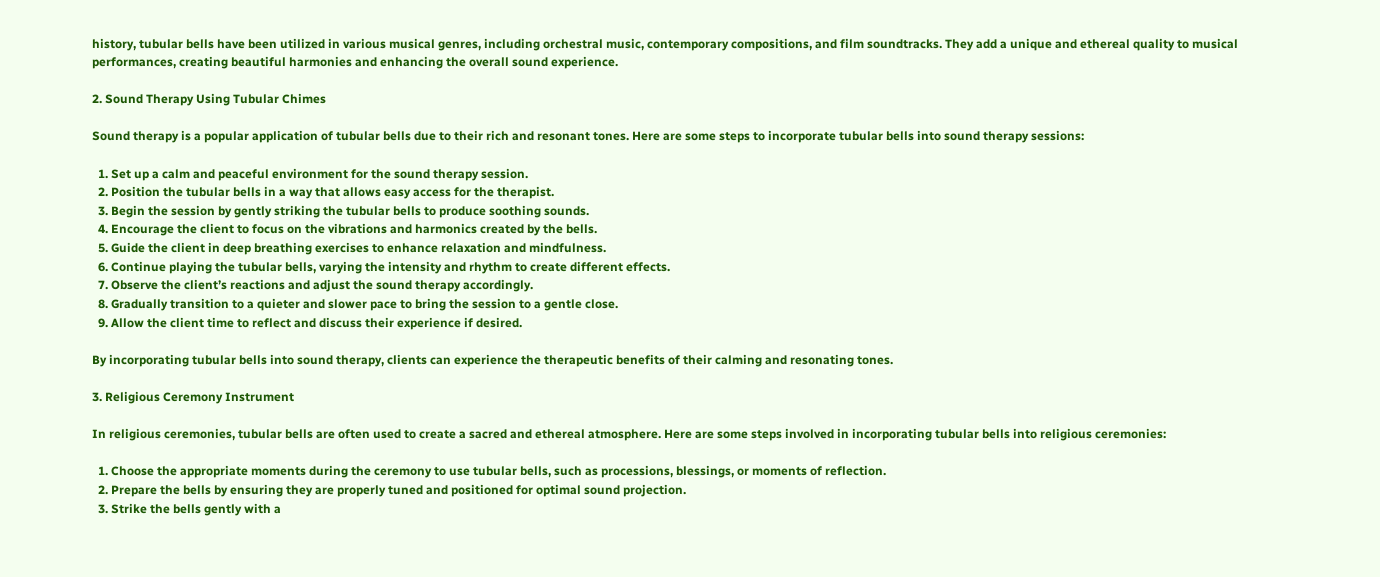history, tubular bells have been utilized in various musical genres, including orchestral music, contemporary compositions, and film soundtracks. They add a unique and ethereal quality to musical performances, creating beautiful harmonies and enhancing the overall sound experience.

2. Sound Therapy Using Tubular Chimes

Sound therapy is a popular application of tubular bells due to their rich and resonant tones. Here are some steps to incorporate tubular bells into sound therapy sessions:

  1. Set up a calm and peaceful environment for the sound therapy session.
  2. Position the tubular bells in a way that allows easy access for the therapist.
  3. Begin the session by gently striking the tubular bells to produce soothing sounds.
  4. Encourage the client to focus on the vibrations and harmonics created by the bells.
  5. Guide the client in deep breathing exercises to enhance relaxation and mindfulness.
  6. Continue playing the tubular bells, varying the intensity and rhythm to create different effects.
  7. Observe the client’s reactions and adjust the sound therapy accordingly.
  8. Gradually transition to a quieter and slower pace to bring the session to a gentle close.
  9. Allow the client time to reflect and discuss their experience if desired.

By incorporating tubular bells into sound therapy, clients can experience the therapeutic benefits of their calming and resonating tones.

3. Religious Ceremony Instrument

In religious ceremonies, tubular bells are often used to create a sacred and ethereal atmosphere. Here are some steps involved in incorporating tubular bells into religious ceremonies:

  1. Choose the appropriate moments during the ceremony to use tubular bells, such as processions, blessings, or moments of reflection.
  2. Prepare the bells by ensuring they are properly tuned and positioned for optimal sound projection.
  3. Strike the bells gently with a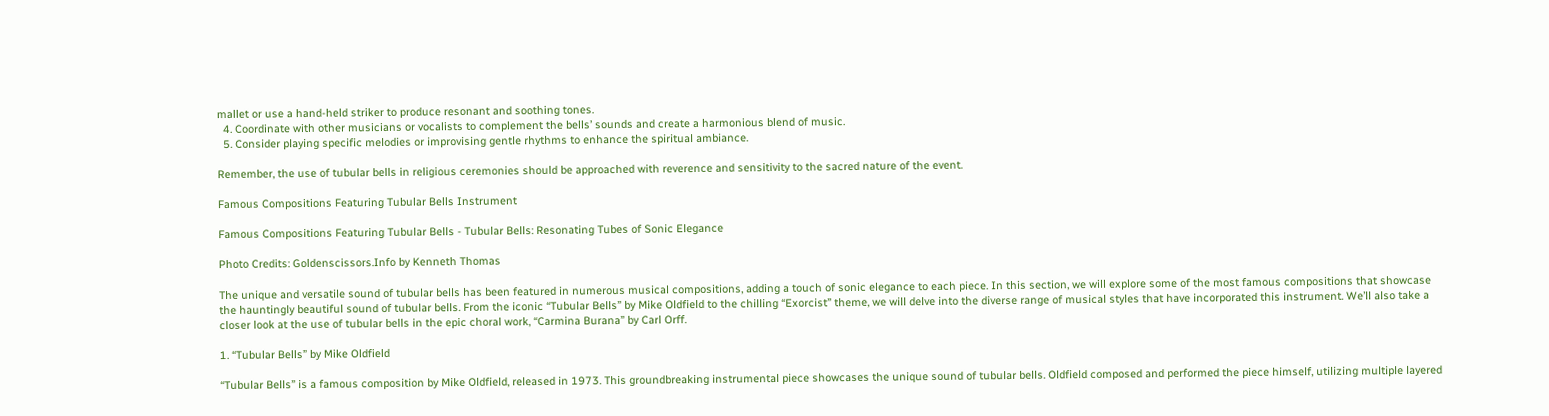mallet or use a hand-held striker to produce resonant and soothing tones.
  4. Coordinate with other musicians or vocalists to complement the bells’ sounds and create a harmonious blend of music.
  5. Consider playing specific melodies or improvising gentle rhythms to enhance the spiritual ambiance.

Remember, the use of tubular bells in religious ceremonies should be approached with reverence and sensitivity to the sacred nature of the event.

Famous Compositions Featuring Tubular Bells Instrument

Famous Compositions Featuring Tubular Bells - Tubular Bells: Resonating Tubes of Sonic Elegance

Photo Credits: Goldenscissors.Info by Kenneth Thomas

The unique and versatile sound of tubular bells has been featured in numerous musical compositions, adding a touch of sonic elegance to each piece. In this section, we will explore some of the most famous compositions that showcase the hauntingly beautiful sound of tubular bells. From the iconic “Tubular Bells” by Mike Oldfield to the chilling “Exorcist” theme, we will delve into the diverse range of musical styles that have incorporated this instrument. We’ll also take a closer look at the use of tubular bells in the epic choral work, “Carmina Burana” by Carl Orff.

1. “Tubular Bells” by Mike Oldfield

“Tubular Bells” is a famous composition by Mike Oldfield, released in 1973. This groundbreaking instrumental piece showcases the unique sound of tubular bells. Oldfield composed and performed the piece himself, utilizing multiple layered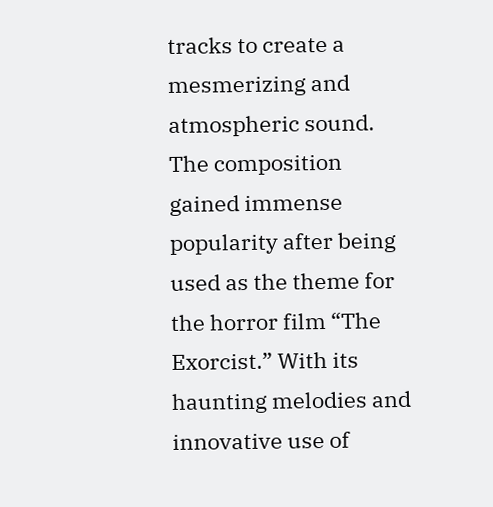tracks to create a mesmerizing and atmospheric sound. The composition gained immense popularity after being used as the theme for the horror film “The Exorcist.” With its haunting melodies and innovative use of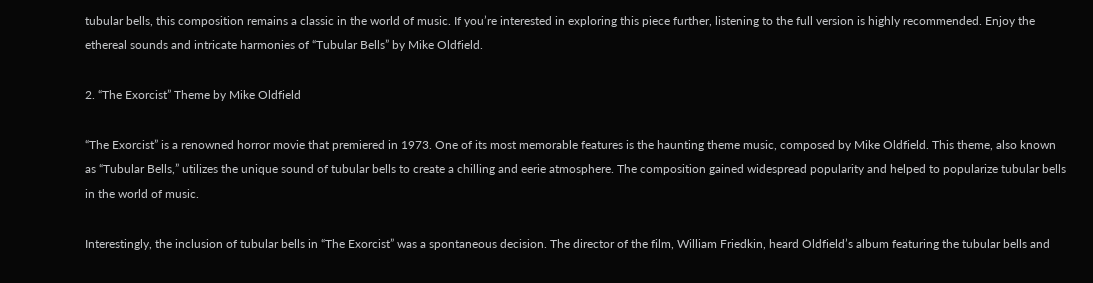tubular bells, this composition remains a classic in the world of music. If you’re interested in exploring this piece further, listening to the full version is highly recommended. Enjoy the ethereal sounds and intricate harmonies of “Tubular Bells” by Mike Oldfield.

2. “The Exorcist” Theme by Mike Oldfield

“The Exorcist” is a renowned horror movie that premiered in 1973. One of its most memorable features is the haunting theme music, composed by Mike Oldfield. This theme, also known as “Tubular Bells,” utilizes the unique sound of tubular bells to create a chilling and eerie atmosphere. The composition gained widespread popularity and helped to popularize tubular bells in the world of music.

Interestingly, the inclusion of tubular bells in “The Exorcist” was a spontaneous decision. The director of the film, William Friedkin, heard Oldfield’s album featuring the tubular bells and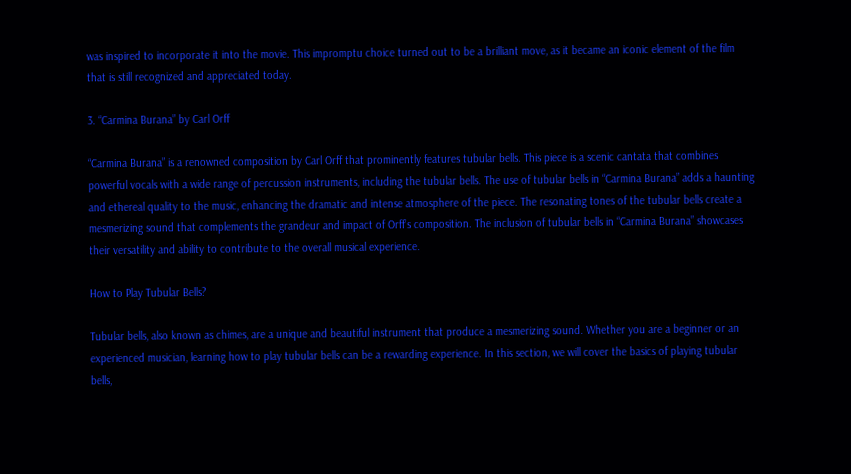was inspired to incorporate it into the movie. This impromptu choice turned out to be a brilliant move, as it became an iconic element of the film that is still recognized and appreciated today.

3. “Carmina Burana” by Carl Orff

“Carmina Burana” is a renowned composition by Carl Orff that prominently features tubular bells. This piece is a scenic cantata that combines powerful vocals with a wide range of percussion instruments, including the tubular bells. The use of tubular bells in “Carmina Burana” adds a haunting and ethereal quality to the music, enhancing the dramatic and intense atmosphere of the piece. The resonating tones of the tubular bells create a mesmerizing sound that complements the grandeur and impact of Orff’s composition. The inclusion of tubular bells in “Carmina Burana” showcases their versatility and ability to contribute to the overall musical experience.

How to Play Tubular Bells?

Tubular bells, also known as chimes, are a unique and beautiful instrument that produce a mesmerizing sound. Whether you are a beginner or an experienced musician, learning how to play tubular bells can be a rewarding experience. In this section, we will cover the basics of playing tubular bells,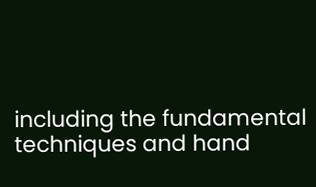including the fundamental techniques and hand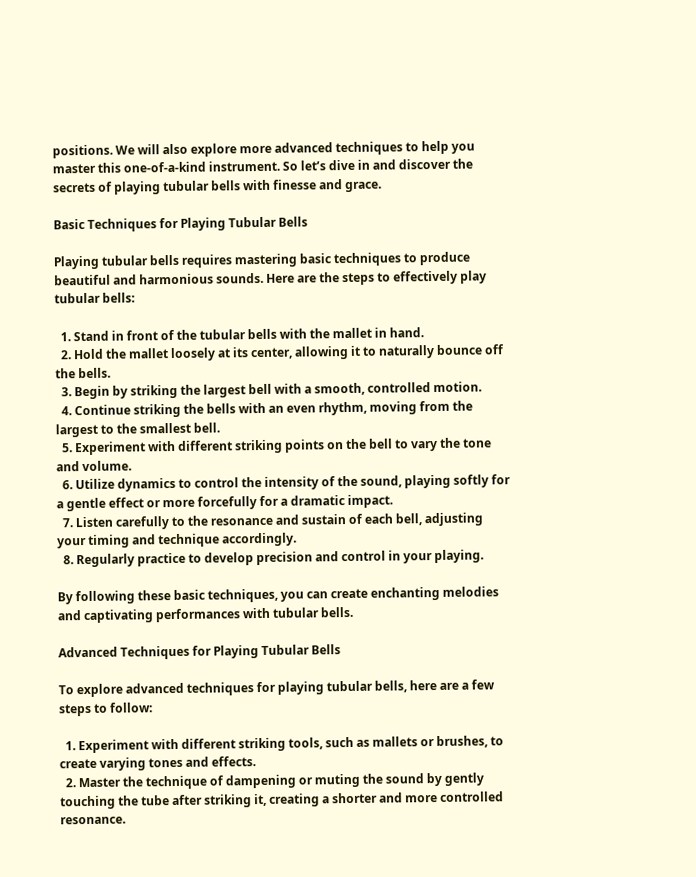positions. We will also explore more advanced techniques to help you master this one-of-a-kind instrument. So let’s dive in and discover the secrets of playing tubular bells with finesse and grace.

Basic Techniques for Playing Tubular Bells

Playing tubular bells requires mastering basic techniques to produce beautiful and harmonious sounds. Here are the steps to effectively play tubular bells:

  1. Stand in front of the tubular bells with the mallet in hand.
  2. Hold the mallet loosely at its center, allowing it to naturally bounce off the bells.
  3. Begin by striking the largest bell with a smooth, controlled motion.
  4. Continue striking the bells with an even rhythm, moving from the largest to the smallest bell.
  5. Experiment with different striking points on the bell to vary the tone and volume.
  6. Utilize dynamics to control the intensity of the sound, playing softly for a gentle effect or more forcefully for a dramatic impact.
  7. Listen carefully to the resonance and sustain of each bell, adjusting your timing and technique accordingly.
  8. Regularly practice to develop precision and control in your playing.

By following these basic techniques, you can create enchanting melodies and captivating performances with tubular bells.

Advanced Techniques for Playing Tubular Bells

To explore advanced techniques for playing tubular bells, here are a few steps to follow:

  1. Experiment with different striking tools, such as mallets or brushes, to create varying tones and effects.
  2. Master the technique of dampening or muting the sound by gently touching the tube after striking it, creating a shorter and more controlled resonance.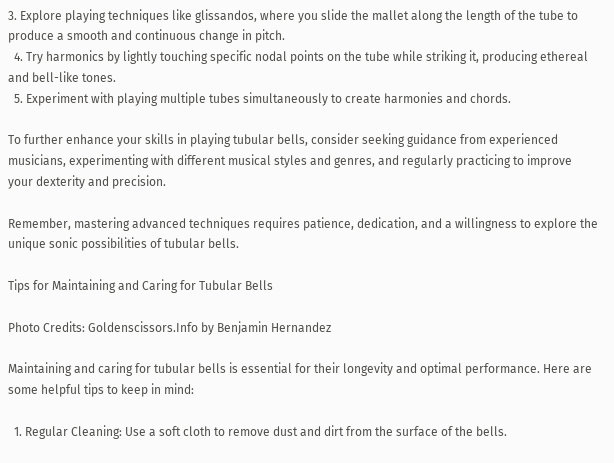3. Explore playing techniques like glissandos, where you slide the mallet along the length of the tube to produce a smooth and continuous change in pitch.
  4. Try harmonics by lightly touching specific nodal points on the tube while striking it, producing ethereal and bell-like tones.
  5. Experiment with playing multiple tubes simultaneously to create harmonies and chords.

To further enhance your skills in playing tubular bells, consider seeking guidance from experienced musicians, experimenting with different musical styles and genres, and regularly practicing to improve your dexterity and precision.

Remember, mastering advanced techniques requires patience, dedication, and a willingness to explore the unique sonic possibilities of tubular bells.

Tips for Maintaining and Caring for Tubular Bells

Photo Credits: Goldenscissors.Info by Benjamin Hernandez

Maintaining and caring for tubular bells is essential for their longevity and optimal performance. Here are some helpful tips to keep in mind:

  1. Regular Cleaning: Use a soft cloth to remove dust and dirt from the surface of the bells.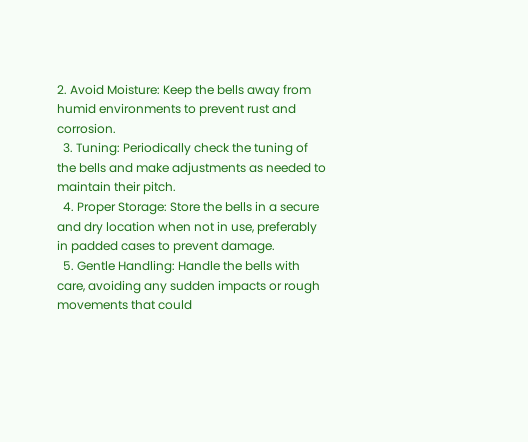2. Avoid Moisture: Keep the bells away from humid environments to prevent rust and corrosion.
  3. Tuning: Periodically check the tuning of the bells and make adjustments as needed to maintain their pitch.
  4. Proper Storage: Store the bells in a secure and dry location when not in use, preferably in padded cases to prevent damage.
  5. Gentle Handling: Handle the bells with care, avoiding any sudden impacts or rough movements that could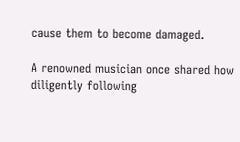cause them to become damaged.

A renowned musician once shared how diligently following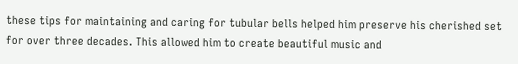these tips for maintaining and caring for tubular bells helped him preserve his cherished set for over three decades. This allowed him to create beautiful music and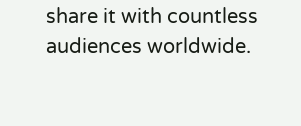share it with countless audiences worldwide.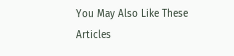You May Also Like These Articles